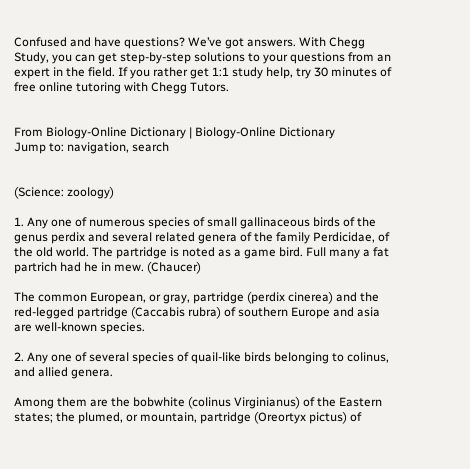Confused and have questions? We’ve got answers. With Chegg Study, you can get step-by-step solutions to your questions from an expert in the field. If you rather get 1:1 study help, try 30 minutes of free online tutoring with Chegg Tutors.


From Biology-Online Dictionary | Biology-Online Dictionary
Jump to: navigation, search


(Science: zoology)

1. Any one of numerous species of small gallinaceous birds of the genus perdix and several related genera of the family Perdicidae, of the old world. The partridge is noted as a game bird. Full many a fat partrich had he in mew. (Chaucer)

The common European, or gray, partridge (perdix cinerea) and the red-legged partridge (Caccabis rubra) of southern Europe and asia are well-known species.

2. Any one of several species of quail-like birds belonging to colinus, and allied genera.

Among them are the bobwhite (colinus Virginianus) of the Eastern states; the plumed, or mountain, partridge (Oreortyx pictus) of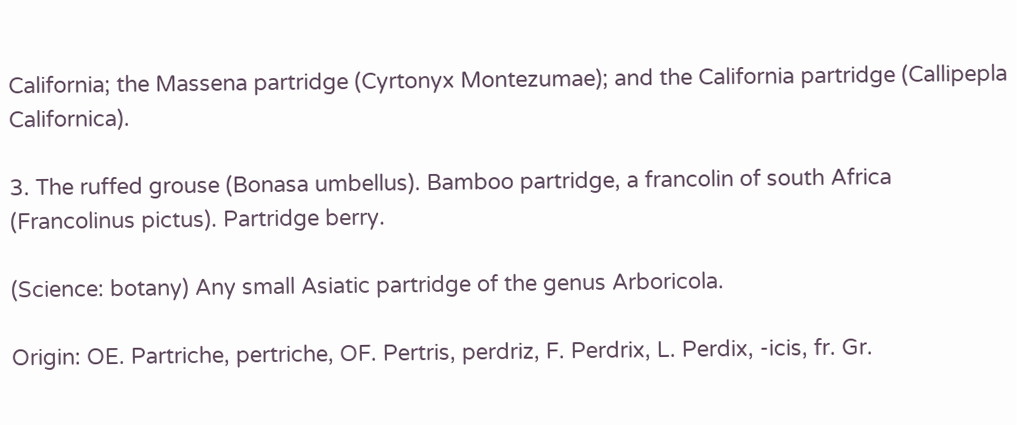California; the Massena partridge (Cyrtonyx Montezumae); and the California partridge (Callipepla Californica).

3. The ruffed grouse (Bonasa umbellus). Bamboo partridge, a francolin of south Africa (Francolinus pictus). Partridge berry.

(Science: botany) Any small Asiatic partridge of the genus Arboricola.

Origin: OE. Partriche, pertriche, OF. Pertris, perdriz, F. Perdrix, L. Perdix, -icis, fr. Gr.